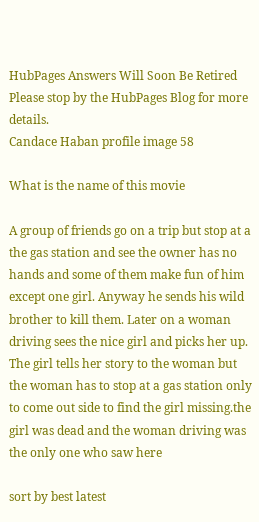HubPages Answers Will Soon Be Retired
Please stop by the HubPages Blog for more details.
Candace Haban profile image 58

What is the name of this movie

A group of friends go on a trip but stop at a the gas station and see the owner has no hands and some of them make fun of him except one girl. Anyway he sends his wild brother to kill them. Later on a woman driving sees the nice girl and picks her up. The girl tells her story to the woman but the woman has to stop at a gas station only to come out side to find the girl missing.the girl was dead and the woman driving was the only one who saw here

sort by best latest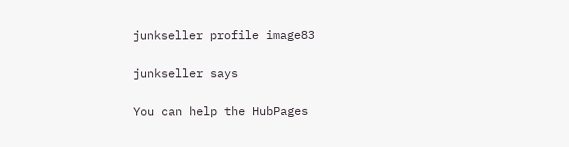junkseller profile image83

junkseller says

You can help the HubPages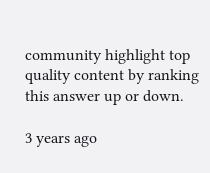community highlight top quality content by ranking this answer up or down.

3 years ago